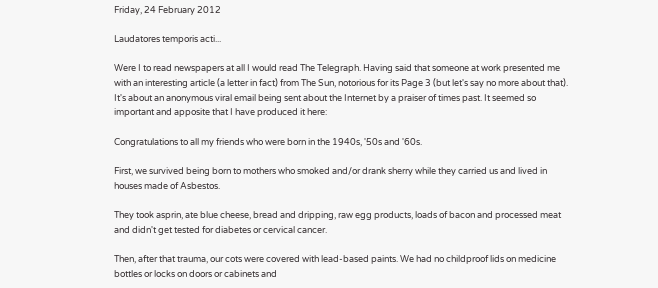Friday, 24 February 2012

Laudatores temporis acti...

Were I to read newspapers at all I would read The Telegraph. Having said that someone at work presented me with an interesting article (a letter in fact) from The Sun, notorious for its Page 3 (but let's say no more about that). It's about an anonymous viral email being sent about the Internet by a praiser of times past. It seemed so important and apposite that I have produced it here:

Congratulations to all my friends who were born in the 1940s, '50s and '60s.

First, we survived being born to mothers who smoked and/or drank sherry while they carried us and lived in houses made of Asbestos.

They took asprin, ate blue cheese, bread and dripping, raw egg products, loads of bacon and processed meat and didn't get tested for diabetes or cervical cancer.

Then, after that trauma, our cots were covered with lead-based paints. We had no childproof lids on medicine bottles or locks on doors or cabinets and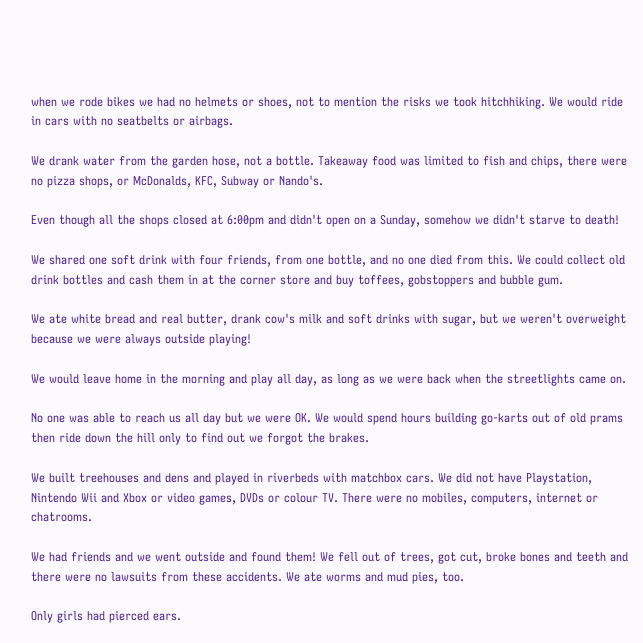when we rode bikes we had no helmets or shoes, not to mention the risks we took hitchhiking. We would ride in cars with no seatbelts or airbags.

We drank water from the garden hose, not a bottle. Takeaway food was limited to fish and chips, there were no pizza shops, or McDonalds, KFC, Subway or Nando's.

Even though all the shops closed at 6:00pm and didn't open on a Sunday, somehow we didn't starve to death!

We shared one soft drink with four friends, from one bottle, and no one died from this. We could collect old drink bottles and cash them in at the corner store and buy toffees, gobstoppers and bubble gum.

We ate white bread and real butter, drank cow's milk and soft drinks with sugar, but we weren't overweight because we were always outside playing!

We would leave home in the morning and play all day, as long as we were back when the streetlights came on.

No one was able to reach us all day but we were OK. We would spend hours building go-karts out of old prams then ride down the hill only to find out we forgot the brakes.

We built treehouses and dens and played in riverbeds with matchbox cars. We did not have Playstation, Nintendo Wii and Xbox or video games, DVDs or colour TV. There were no mobiles, computers, internet or chatrooms.

We had friends and we went outside and found them! We fell out of trees, got cut, broke bones and teeth and there were no lawsuits from these accidents. We ate worms and mud pies, too.

Only girls had pierced ears.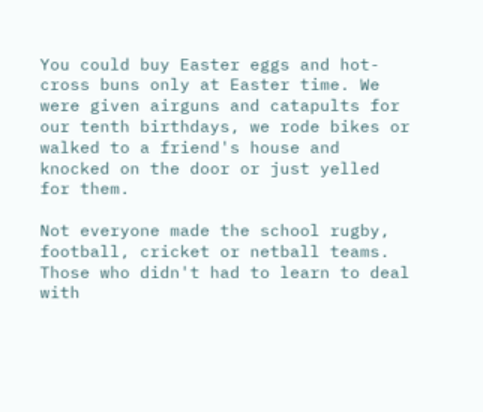You could buy Easter eggs and hot-cross buns only at Easter time. We were given airguns and catapults for our tenth birthdays, we rode bikes or walked to a friend's house and knocked on the door or just yelled for them.

Not everyone made the school rugby, football, cricket or netball teams. Those who didn't had to learn to deal with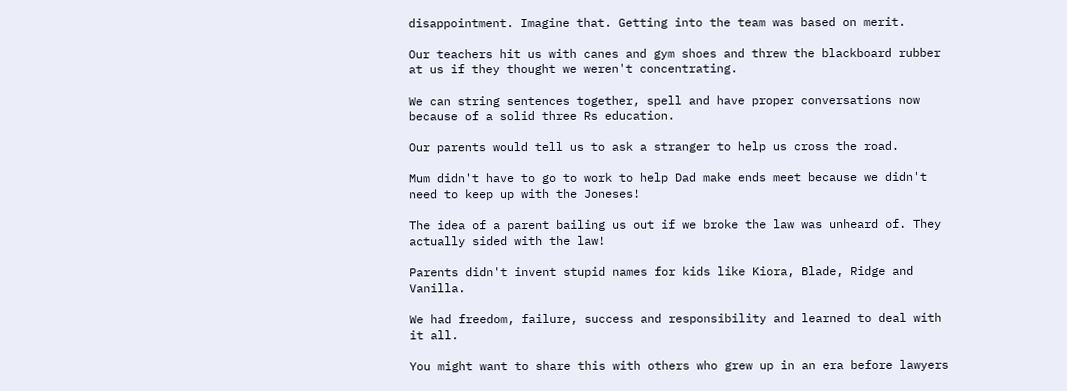disappointment. Imagine that. Getting into the team was based on merit.

Our teachers hit us with canes and gym shoes and threw the blackboard rubber at us if they thought we weren't concentrating.

We can string sentences together, spell and have proper conversations now because of a solid three Rs education.

Our parents would tell us to ask a stranger to help us cross the road.

Mum didn't have to go to work to help Dad make ends meet because we didn't need to keep up with the Joneses!

The idea of a parent bailing us out if we broke the law was unheard of. They actually sided with the law!

Parents didn't invent stupid names for kids like Kiora, Blade, Ridge and Vanilla.

We had freedom, failure, success and responsibility and learned to deal with it all.

You might want to share this with others who grew up in an era before lawyers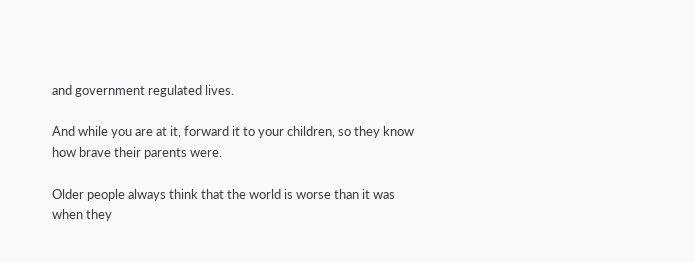and government regulated lives.

And while you are at it, forward it to your children, so they know how brave their parents were.

Older people always think that the world is worse than it was when they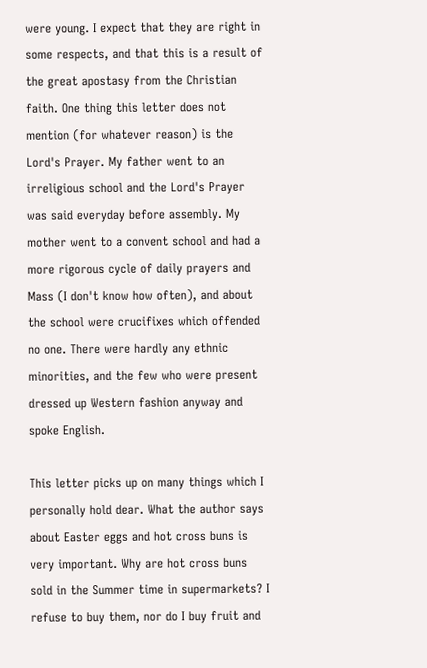were young. I expect that they are right in some respects, and that this is a result of the great apostasy from the Christian faith. One thing this letter does not mention (for whatever reason) is the Lord's Prayer. My father went to an irreligious school and the Lord's Prayer was said everyday before assembly. My mother went to a convent school and had a more rigorous cycle of daily prayers and Mass (I don't know how often), and about the school were crucifixes which offended no one. There were hardly any ethnic minorities, and the few who were present dressed up Western fashion anyway and spoke English.

This letter picks up on many things which I personally hold dear. What the author says about Easter eggs and hot cross buns is very important. Why are hot cross buns sold in the Summer time in supermarkets? I refuse to buy them, nor do I buy fruit and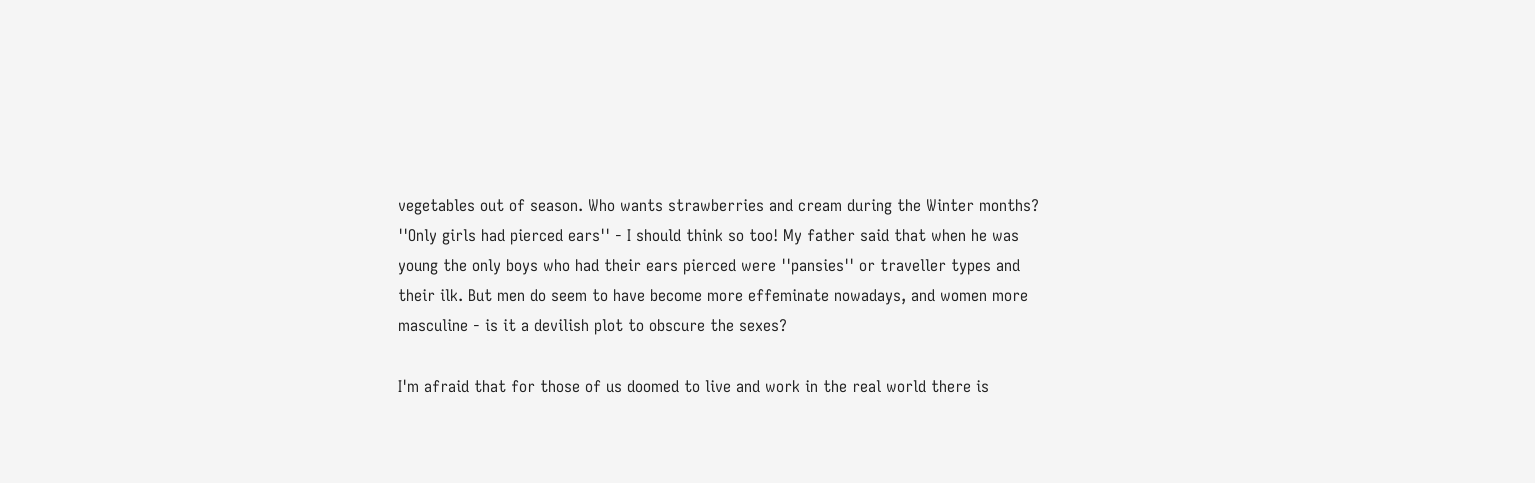vegetables out of season. Who wants strawberries and cream during the Winter months? ''Only girls had pierced ears'' - I should think so too! My father said that when he was young the only boys who had their ears pierced were ''pansies'' or traveller types and their ilk. But men do seem to have become more effeminate nowadays, and women more masculine - is it a devilish plot to obscure the sexes?

I'm afraid that for those of us doomed to live and work in the real world there is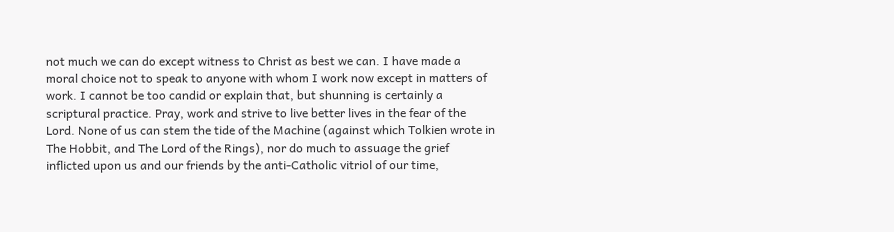not much we can do except witness to Christ as best we can. I have made a moral choice not to speak to anyone with whom I work now except in matters of work. I cannot be too candid or explain that, but shunning is certainly a scriptural practice. Pray, work and strive to live better lives in the fear of the Lord. None of us can stem the tide of the Machine (against which Tolkien wrote in The Hobbit, and The Lord of the Rings), nor do much to assuage the grief inflicted upon us and our friends by the anti-Catholic vitriol of our time,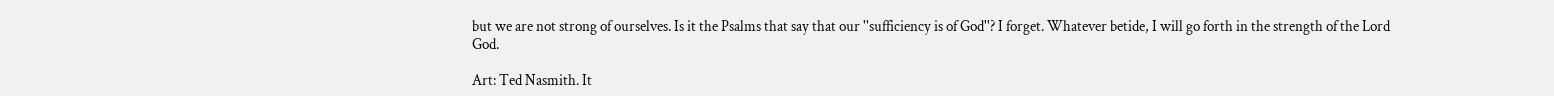but we are not strong of ourselves. Is it the Psalms that say that our ''sufficiency is of God''? I forget. Whatever betide, I will go forth in the strength of the Lord God.

Art: Ted Nasmith. It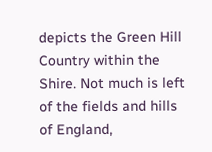depicts the Green Hill Country within the Shire. Not much is left of the fields and hills of England,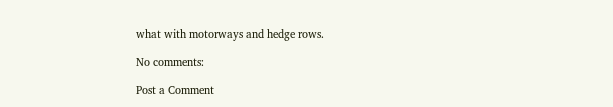what with motorways and hedge rows.

No comments:

Post a Comment